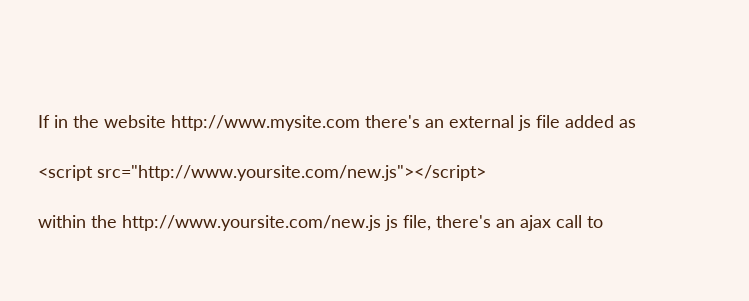If in the website http://www.mysite.com there's an external js file added as

<script src="http://www.yoursite.com/new.js"></script>

within the http://www.yoursite.com/new.js js file, there's an ajax call to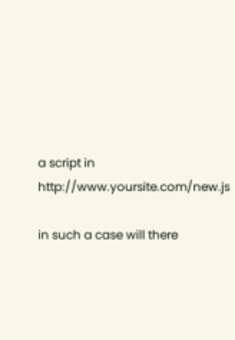a script in http://www.yoursite.com/new.js

in such a case will there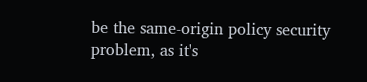be the same-origin policy security problem, as it's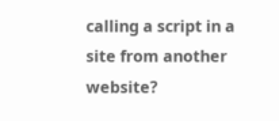calling a script in a site from another website?